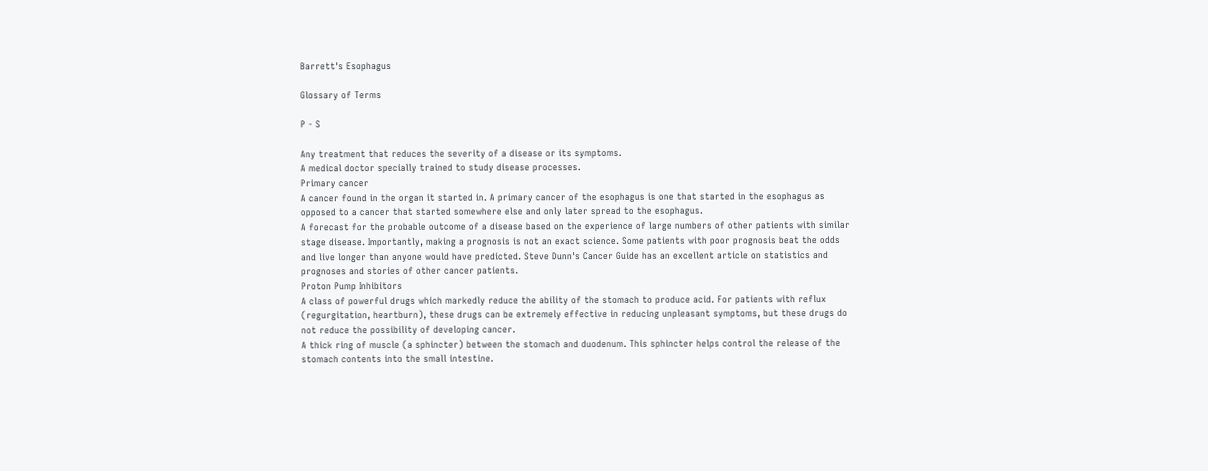Barrett's Esophagus

Glossary of Terms

P - S

Any treatment that reduces the severity of a disease or its symptoms.
A medical doctor specially trained to study disease processes.
Primary cancer
A cancer found in the organ it started in. A primary cancer of the esophagus is one that started in the esophagus as opposed to a cancer that started somewhere else and only later spread to the esophagus.
A forecast for the probable outcome of a disease based on the experience of large numbers of other patients with similar stage disease. Importantly, making a prognosis is not an exact science. Some patients with poor prognosis beat the odds and live longer than anyone would have predicted. Steve Dunn's Cancer Guide has an excellent article on statistics and prognoses and stories of other cancer patients.
Proton Pump Inhibitors
A class of powerful drugs which markedly reduce the ability of the stomach to produce acid. For patients with reflux (regurgitation, heartburn), these drugs can be extremely effective in reducing unpleasant symptoms, but these drugs do not reduce the possibility of developing cancer.
A thick ring of muscle (a sphincter) between the stomach and duodenum. This sphincter helps control the release of the stomach contents into the small intestine.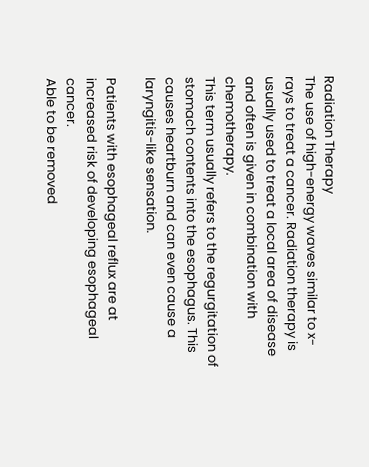Radiation Therapy
The use of high-energy waves similar to x-rays to treat a cancer. Radiation therapy is usually used to treat a local area of disease and often is given in combination with chemotherapy.
This term usually refers to the regurgitation of stomach contents into the esophagus. This causes heartburn and can even cause a laryngitis-like sensation.

Patients with esophageal reflux are at increased risk of developing esophageal cancer.
Able to be removed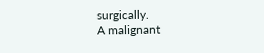surgically.
A malignant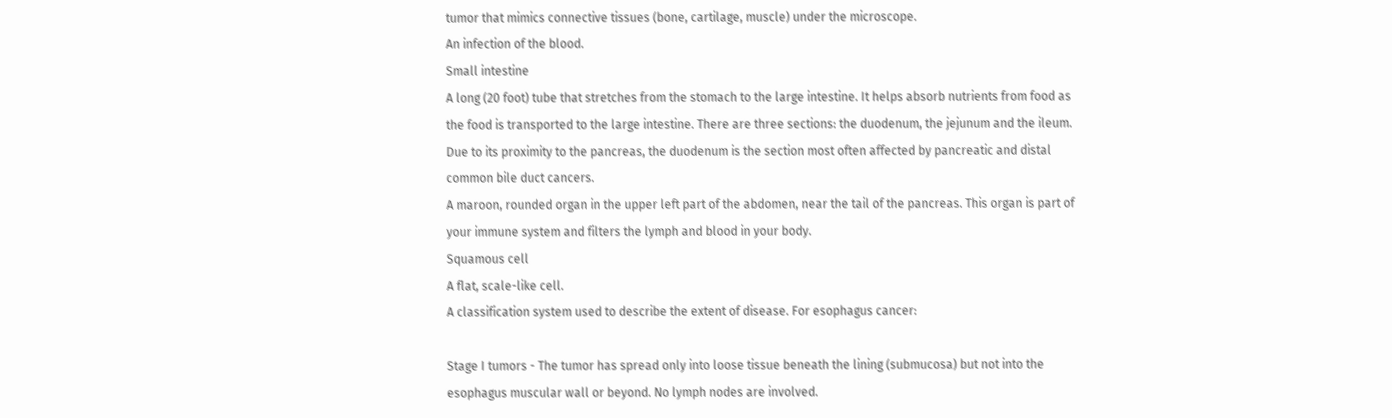tumor that mimics connective tissues (bone, cartilage, muscle) under the microscope.
An infection of the blood.
Small intestine
A long (20 foot) tube that stretches from the stomach to the large intestine. It helps absorb nutrients from food as the food is transported to the large intestine. There are three sections: the duodenum, the jejunum and the ileum. Due to its proximity to the pancreas, the duodenum is the section most often affected by pancreatic and distal common bile duct cancers.
A maroon, rounded organ in the upper left part of the abdomen, near the tail of the pancreas. This organ is part of your immune system and filters the lymph and blood in your body.
Squamous cell
A flat, scale-like cell.
A classification system used to describe the extent of disease. For esophagus cancer:

Stage I tumors - The tumor has spread only into loose tissue beneath the lining (submucosa) but not into the esophagus muscular wall or beyond. No lymph nodes are involved.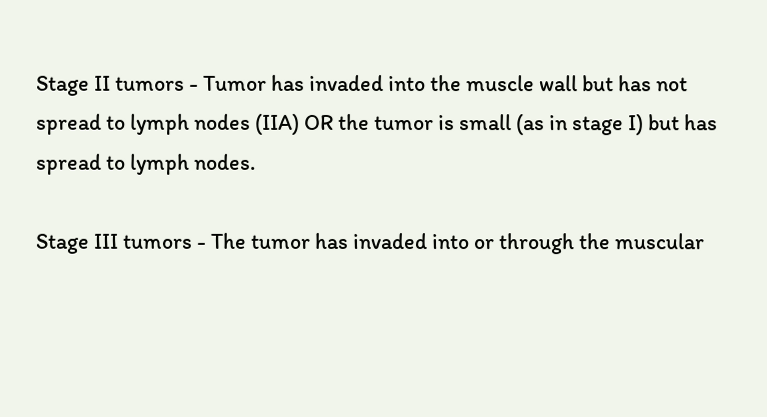Stage II tumors - Tumor has invaded into the muscle wall but has not spread to lymph nodes (IIA) OR the tumor is small (as in stage I) but has spread to lymph nodes.

Stage III tumors - The tumor has invaded into or through the muscular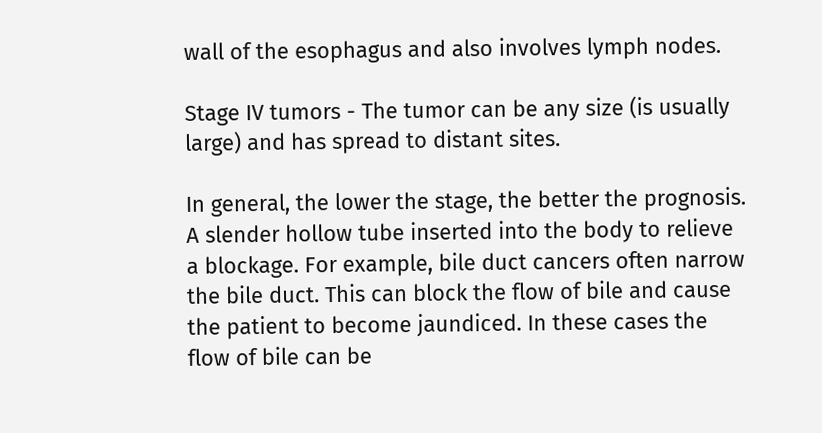wall of the esophagus and also involves lymph nodes.

Stage IV tumors - The tumor can be any size (is usually large) and has spread to distant sites.

In general, the lower the stage, the better the prognosis.
A slender hollow tube inserted into the body to relieve a blockage. For example, bile duct cancers often narrow the bile duct. This can block the flow of bile and cause the patient to become jaundiced. In these cases the flow of bile can be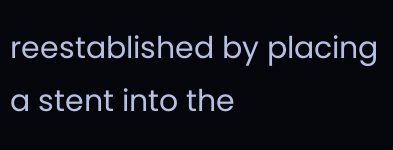reestablished by placing a stent into the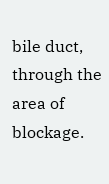bile duct, through the area of blockage.